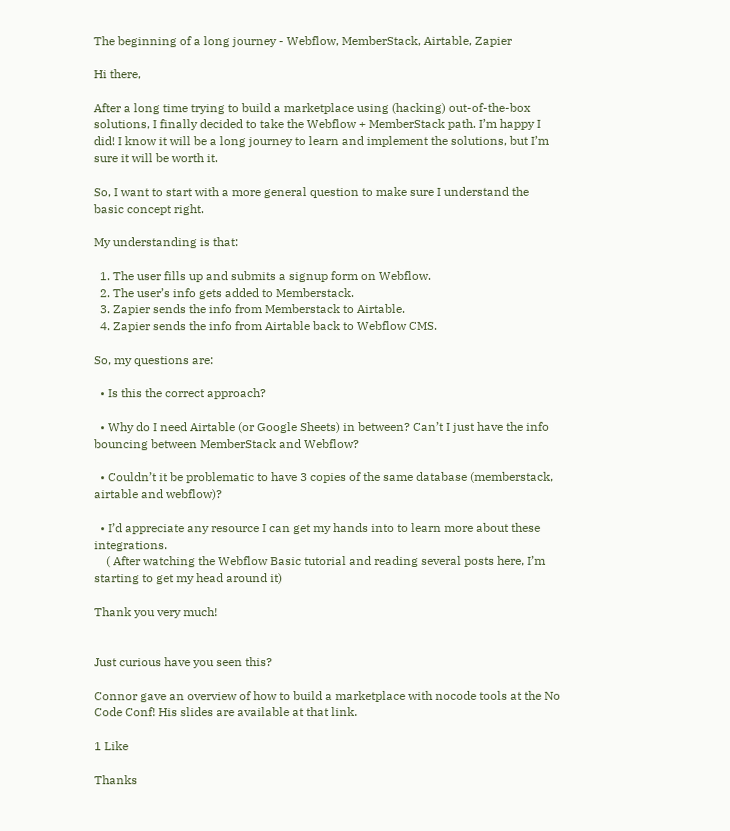The beginning of a long journey - Webflow, MemberStack, Airtable, Zapier

Hi there,

After a long time trying to build a marketplace using (hacking) out-of-the-box solutions, I finally decided to take the Webflow + MemberStack path. I’m happy I did! I know it will be a long journey to learn and implement the solutions, but I’m sure it will be worth it.

So, I want to start with a more general question to make sure I understand the basic concept right.

My understanding is that:

  1. The user fills up and submits a signup form on Webflow.
  2. The user’s info gets added to Memberstack.
  3. Zapier sends the info from Memberstack to Airtable.
  4. Zapier sends the info from Airtable back to Webflow CMS.

So, my questions are:

  • Is this the correct approach?

  • Why do I need Airtable (or Google Sheets) in between? Can’t I just have the info bouncing between MemberStack and Webflow?

  • Couldn’t it be problematic to have 3 copies of the same database (memberstack, airtable and webflow)?

  • I’d appreciate any resource I can get my hands into to learn more about these integrations.
    ( After watching the Webflow Basic tutorial and reading several posts here, I’m starting to get my head around it)

Thank you very much!


Just curious have you seen this?

Connor gave an overview of how to build a marketplace with nocode tools at the No Code Conf! His slides are available at that link.

1 Like

Thanks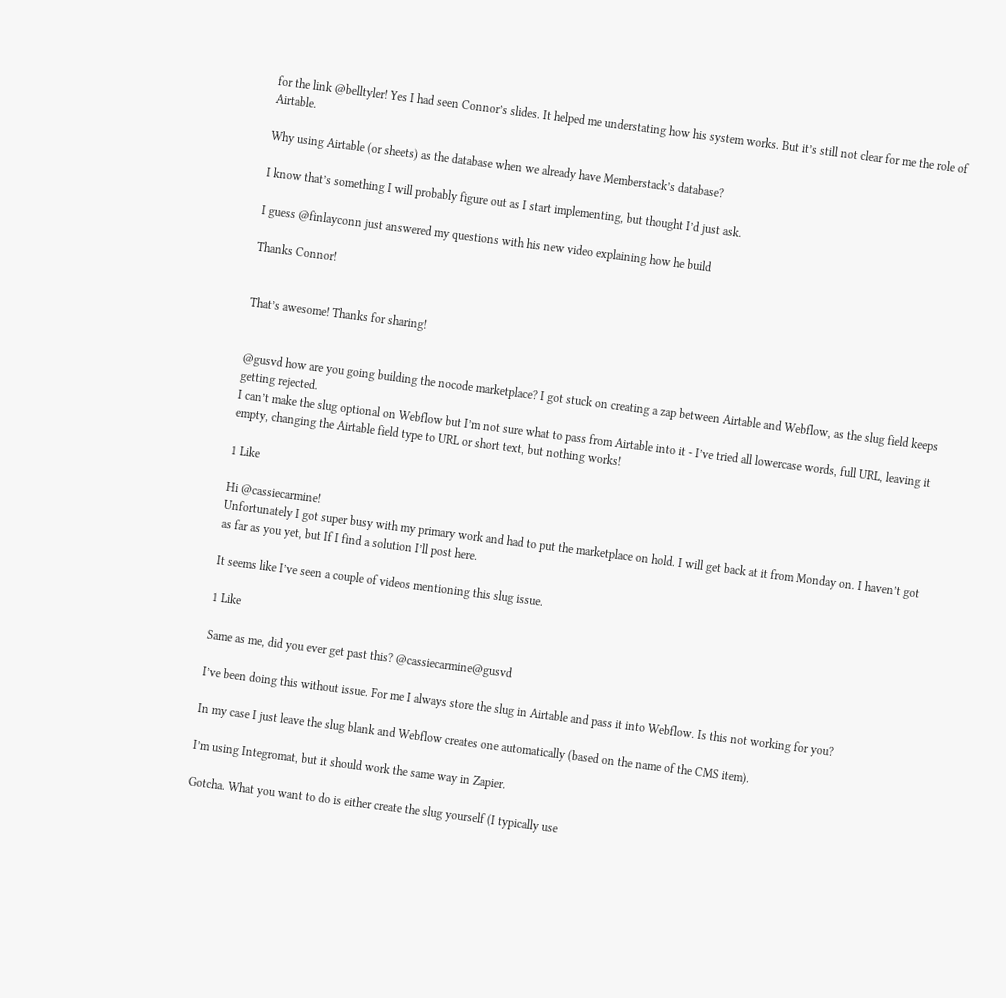for the link @belltyler! Yes I had seen Connor’s slides. It helped me understating how his system works. But it’s still not clear for me the role of Airtable.

Why using Airtable (or sheets) as the database when we already have Memberstack’s database?

I know that’s something I will probably figure out as I start implementing, but thought I’d just ask.

I guess @finlayconn just answered my questions with his new video explaining how he build

Thanks Connor!


That’s awesome! Thanks for sharing!


@gusvd how are you going building the nocode marketplace? I got stuck on creating a zap between Airtable and Webflow, as the slug field keeps getting rejected.
I can’t make the slug optional on Webflow but I’m not sure what to pass from Airtable into it - I’ve tried all lowercase words, full URL, leaving it empty, changing the Airtable field type to URL or short text, but nothing works!

1 Like

Hi @cassiecarmine!
Unfortunately I got super busy with my primary work and had to put the marketplace on hold. I will get back at it from Monday on. I haven’t got as far as you yet, but If I find a solution I’ll post here.

It seems like I’ve seen a couple of videos mentioning this slug issue.

1 Like

Same as me, did you ever get past this? @cassiecarmine@gusvd

I’ve been doing this without issue. For me I always store the slug in Airtable and pass it into Webflow. Is this not working for you?

In my case I just leave the slug blank and Webflow creates one automatically (based on the name of the CMS item).

I’m using Integromat, but it should work the same way in Zapier.

Gotcha. What you want to do is either create the slug yourself (I typically use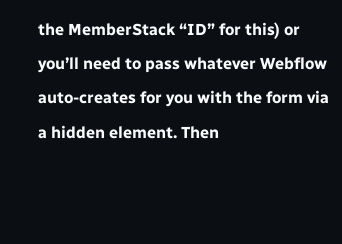the MemberStack “ID” for this) or you’ll need to pass whatever Webflow auto-creates for you with the form via a hidden element. Then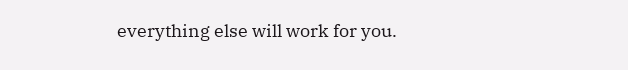everything else will work for you.